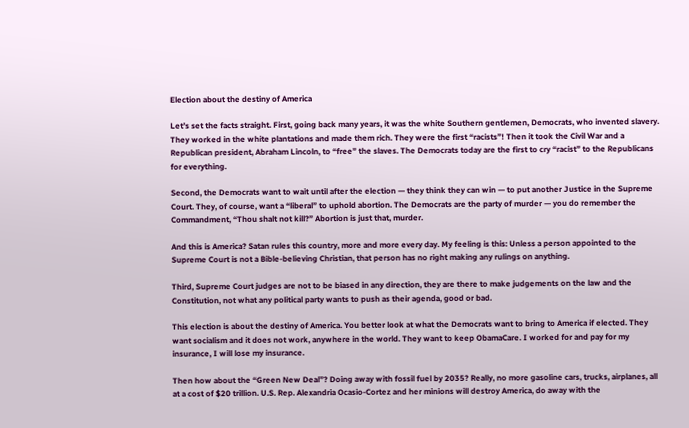Election about the destiny of America

Let’s set the facts straight. First, going back many years, it was the white Southern gentlemen, Democrats, who invented slavery. They worked in the white plantations and made them rich. They were the first “racists”! Then it took the Civil War and a Republican president, Abraham Lincoln, to “free” the slaves. The Democrats today are the first to cry “racist” to the Republicans for everything.

Second, the Democrats want to wait until after the election — they think they can win — to put another Justice in the Supreme Court. They, of course, want a “liberal” to uphold abortion. The Democrats are the party of murder — you do remember the Commandment, “Thou shalt not kill?” Abortion is just that, murder.

And this is America? Satan rules this country, more and more every day. My feeling is this: Unless a person appointed to the Supreme Court is not a Bible-believing Christian, that person has no right making any rulings on anything.

Third, Supreme Court judges are not to be biased in any direction, they are there to make judgements on the law and the Constitution, not what any political party wants to push as their agenda, good or bad.

This election is about the destiny of America. You better look at what the Democrats want to bring to America if elected. They want socialism and it does not work, anywhere in the world. They want to keep ObamaCare. I worked for and pay for my insurance, I will lose my insurance.

Then how about the “Green New Deal”? Doing away with fossil fuel by 2035? Really, no more gasoline cars, trucks, airplanes, all at a cost of $20 trillion. U.S. Rep. Alexandria Ocasio-Cortez and her minions will destroy America, do away with the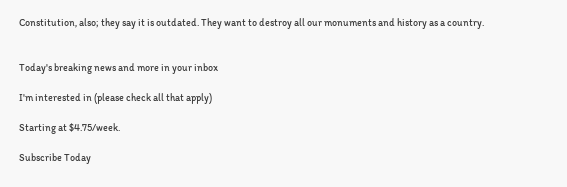Constitution, also; they say it is outdated. They want to destroy all our monuments and history as a country.


Today's breaking news and more in your inbox

I'm interested in (please check all that apply)

Starting at $4.75/week.

Subscribe Today